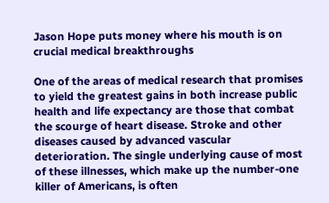Jason Hope puts money where his mouth is on crucial medical breakthroughs

One of the areas of medical research that promises to yield the greatest gains in both increase public health and life expectancy are those that combat the scourge of heart disease. Stroke and other diseases caused by advanced vascular deterioration. The single underlying cause of most of these illnesses, which make up the number-one killer of Americans, is often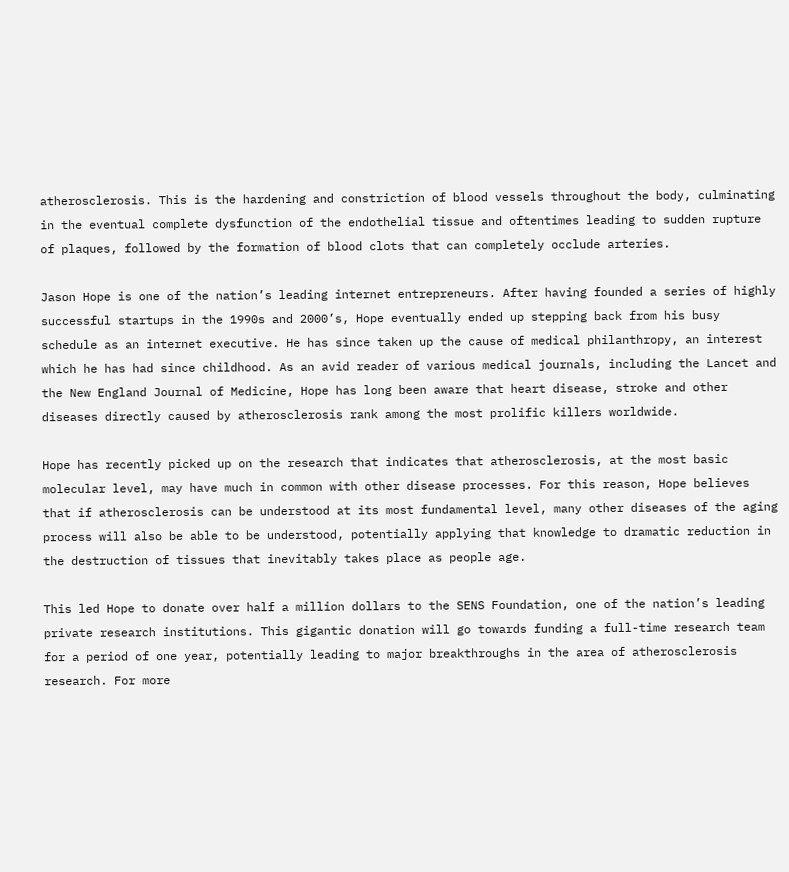atherosclerosis. This is the hardening and constriction of blood vessels throughout the body, culminating in the eventual complete dysfunction of the endothelial tissue and oftentimes leading to sudden rupture of plaques, followed by the formation of blood clots that can completely occlude arteries.

Jason Hope is one of the nation’s leading internet entrepreneurs. After having founded a series of highly successful startups in the 1990s and 2000’s, Hope eventually ended up stepping back from his busy schedule as an internet executive. He has since taken up the cause of medical philanthropy, an interest which he has had since childhood. As an avid reader of various medical journals, including the Lancet and the New England Journal of Medicine, Hope has long been aware that heart disease, stroke and other diseases directly caused by atherosclerosis rank among the most prolific killers worldwide.

Hope has recently picked up on the research that indicates that atherosclerosis, at the most basic molecular level, may have much in common with other disease processes. For this reason, Hope believes that if atherosclerosis can be understood at its most fundamental level, many other diseases of the aging process will also be able to be understood, potentially applying that knowledge to dramatic reduction in the destruction of tissues that inevitably takes place as people age.

This led Hope to donate over half a million dollars to the SENS Foundation, one of the nation’s leading private research institutions. This gigantic donation will go towards funding a full-time research team for a period of one year, potentially leading to major breakthroughs in the area of atherosclerosis research. For more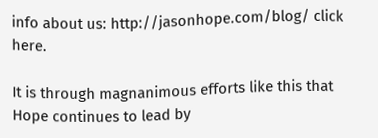info about us: http://jasonhope.com/blog/ click here.

It is through magnanimous efforts like this that Hope continues to lead by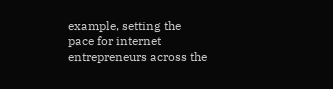example, setting the pace for internet entrepreneurs across the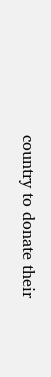country to donate their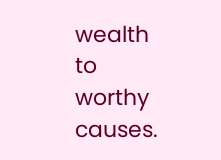wealth to worthy causes.